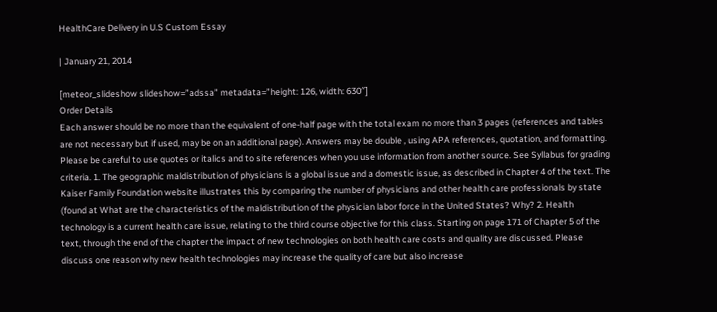HealthCare Delivery in U.S Custom Essay

| January 21, 2014

[meteor_slideshow slideshow=”adssa” metadata=”height: 126, width: 630″]
Order Details
Each answer should be no more than the equivalent of one-half page with the total exam no more than 3 pages (references and tables are not necessary but if used, may be on an additional page). Answers may be double , using APA references, quotation, and formatting. Please be careful to use quotes or italics and to site references when you use information from another source. See Syllabus for grading criteria. 1. The geographic maldistribution of physicians is a global issue and a domestic issue, as described in Chapter 4 of the text. The Kaiser Family Foundation website illustrates this by comparing the number of physicians and other health care professionals by state (found at What are the characteristics of the maldistribution of the physician labor force in the United States? Why? 2. Health technology is a current health care issue, relating to the third course objective for this class. Starting on page 171 of Chapter 5 of the text, through the end of the chapter the impact of new technologies on both health care costs and quality are discussed. Please discuss one reason why new health technologies may increase the quality of care but also increase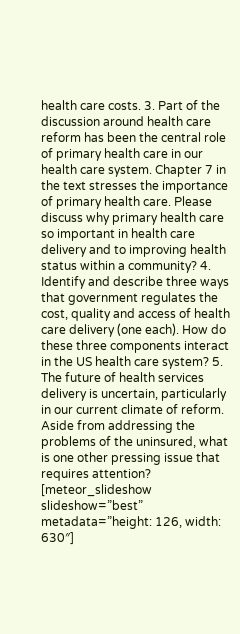health care costs. 3. Part of the discussion around health care reform has been the central role of primary health care in our health care system. Chapter 7 in the text stresses the importance of primary health care. Please discuss why primary health care so important in health care delivery and to improving health status within a community? 4. Identify and describe three ways that government regulates the cost, quality and access of health care delivery (one each). How do these three components interact in the US health care system? 5. The future of health services delivery is uncertain, particularly in our current climate of reform. Aside from addressing the problems of the uninsured, what is one other pressing issue that requires attention?
[meteor_slideshow slideshow=”best” metadata=”height: 126, width: 630″]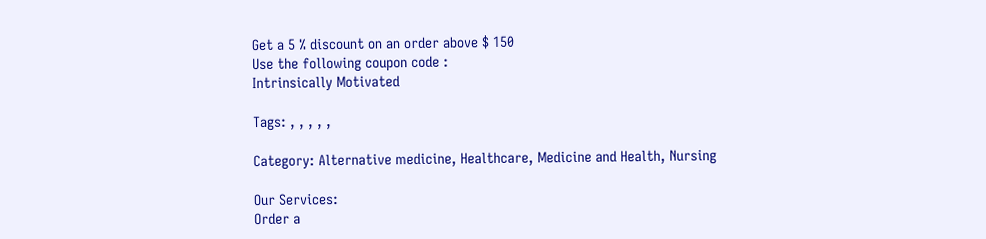Get a 5 % discount on an order above $ 150
Use the following coupon code :
Intrinsically Motivated

Tags: , , , , ,

Category: Alternative medicine, Healthcare, Medicine and Health, Nursing

Our Services:
Order a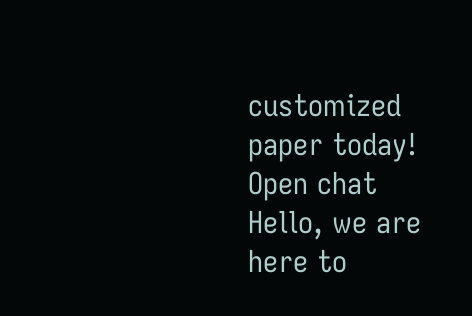customized paper today!
Open chat
Hello, we are here to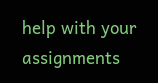help with your assignments